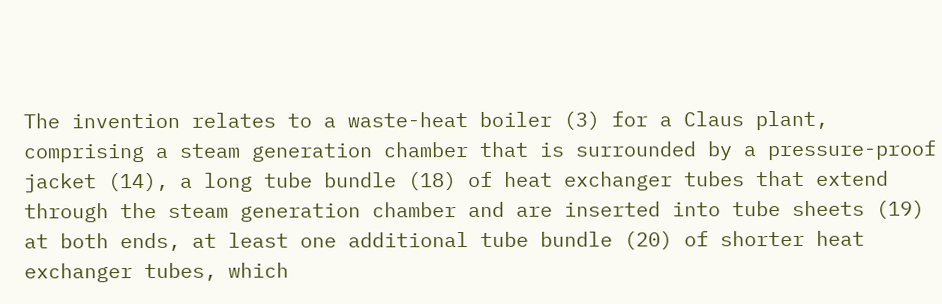The invention relates to a waste-heat boiler (3) for a Claus plant, comprising a steam generation chamber that is surrounded by a pressure-proof jacket (14), a long tube bundle (18) of heat exchanger tubes that extend through the steam generation chamber and are inserted into tube sheets (19) at both ends, at least one additional tube bundle (20) of shorter heat exchanger tubes, which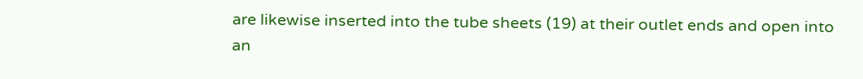are likewise inserted into the tube sheets (19) at their outlet ends and open into an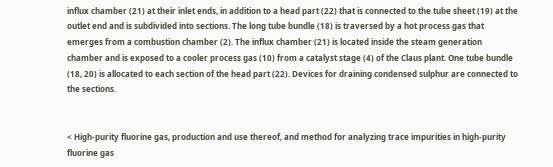influx chamber (21) at their inlet ends, in addition to a head part (22) that is connected to the tube sheet (19) at the outlet end and is subdivided into sections. The long tube bundle (18) is traversed by a hot process gas that emerges from a combustion chamber (2). The influx chamber (21) is located inside the steam generation chamber and is exposed to a cooler process gas (10) from a catalyst stage (4) of the Claus plant. One tube bundle (18, 20) is allocated to each section of the head part (22). Devices for draining condensed sulphur are connected to the sections.


< High-purity fluorine gas, production and use thereof, and method for analyzing trace impurities in high-purity fluorine gas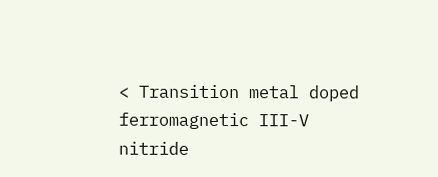< Transition metal doped ferromagnetic III-V nitride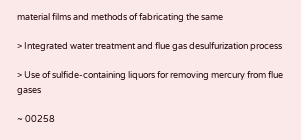material films and methods of fabricating the same

> Integrated water treatment and flue gas desulfurization process

> Use of sulfide-containing liquors for removing mercury from flue gases

~ 00258